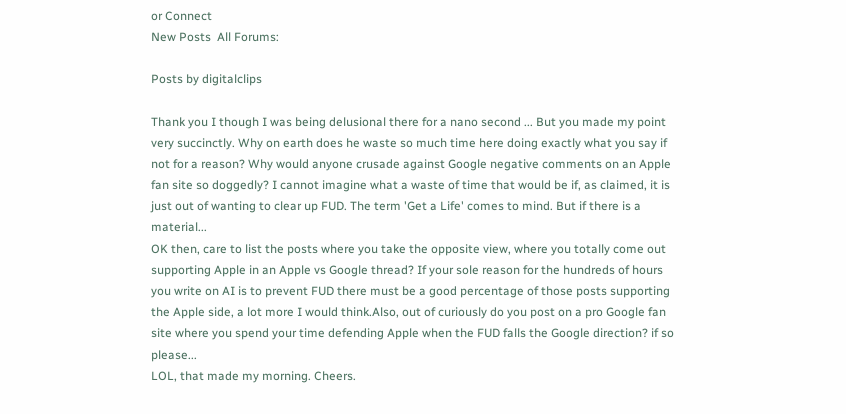or Connect
New Posts  All Forums:

Posts by digitalclips

Thank you I though I was being delusional there for a nano second ... But you made my point very succinctly. Why on earth does he waste so much time here doing exactly what you say if not for a reason? Why would anyone crusade against Google negative comments on an Apple fan site so doggedly? I cannot imagine what a waste of time that would be if, as claimed, it is just out of wanting to clear up FUD. The term 'Get a Life' comes to mind. But if there is a material...
OK then, care to list the posts where you take the opposite view, where you totally come out supporting Apple in an Apple vs Google thread? If your sole reason for the hundreds of hours you write on AI is to prevent FUD there must be a good percentage of those posts supporting the Apple side, a lot more I would think.Also, out of curiously do you post on a pro Google fan site where you spend your time defending Apple when the FUD falls the Google direction? if so please...
LOL, that made my morning. Cheers.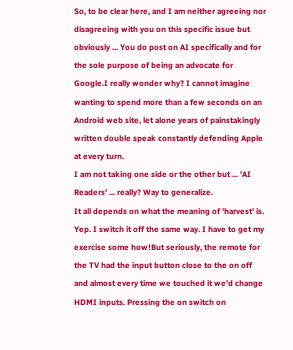So, to be clear here, and I am neither agreeing nor disagreeing with you on this specific issue but obviously ... You do post on AI specifically and for the sole purpose of being an advocate for Google.I really wonder why? I cannot imagine wanting to spend more than a few seconds on an Android web site, let alone years of painstakingly written double speak constantly defending Apple at every turn.
I am not taking one side or the other but ... 'AI Readers' ... really? Way to generalize.
It all depends on what the meaning of 'harvest' is.
Yep. I switch it off the same way. I have to get my exercise some how!But seriously, the remote for the TV had the input button close to the on off and almost every time we touched it we'd change HDMI inputs. Pressing the on switch on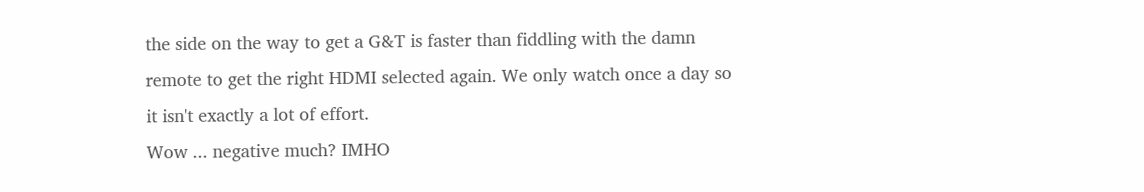the side on the way to get a G&T is faster than fiddling with the damn remote to get the right HDMI selected again. We only watch once a day so it isn't exactly a lot of effort.
Wow ... negative much? IMHO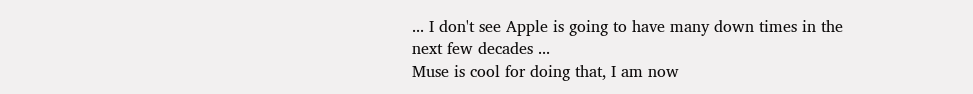... I don't see Apple is going to have many down times in the next few decades ...
Muse is cool for doing that, I am now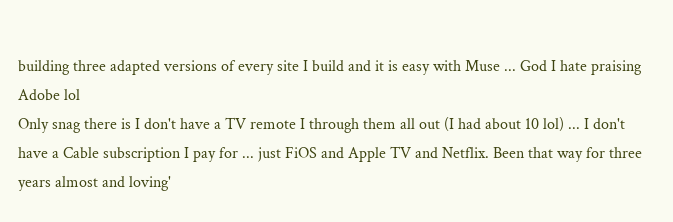building three adapted versions of every site I build and it is easy with Muse ... God I hate praising Adobe lol
Only snag there is I don't have a TV remote I through them all out (I had about 10 lol) ... I don't have a Cable subscription I pay for ... just FiOS and Apple TV and Netflix. Been that way for three years almost and loving'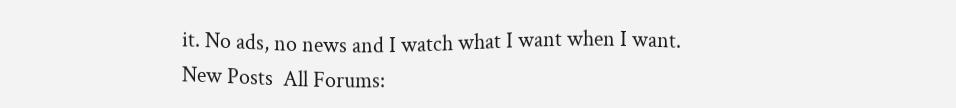it. No ads, no news and I watch what I want when I want.
New Posts  All Forums: